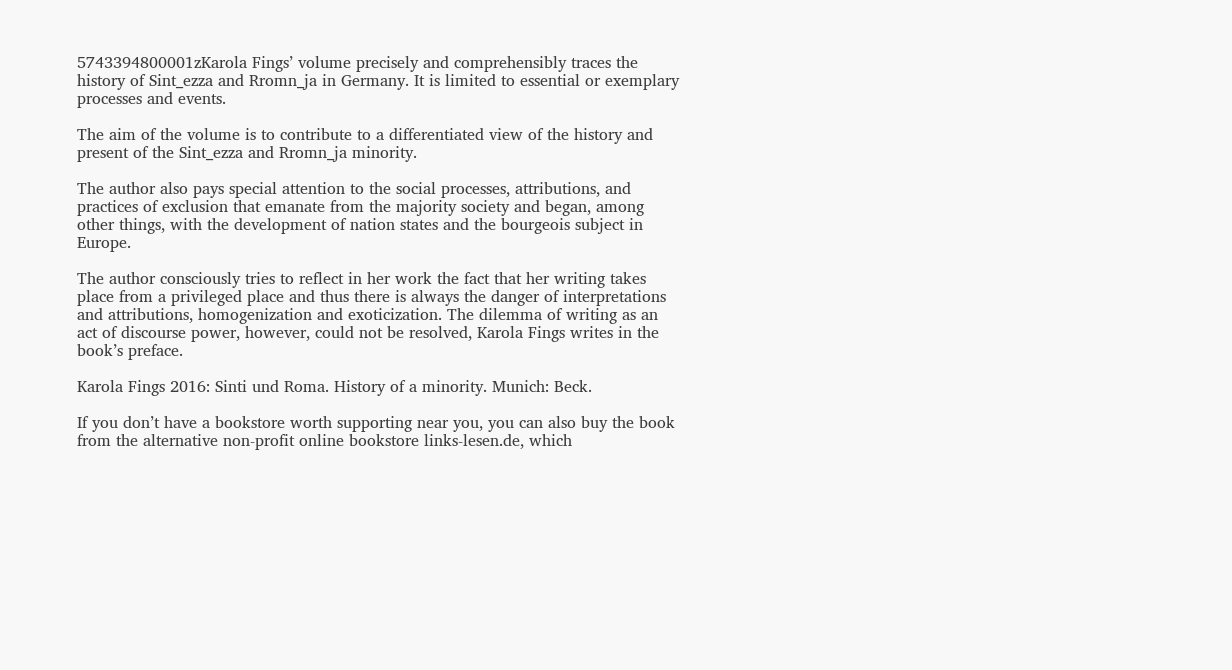5743394800001zKarola Fings’ volume precisely and comprehensibly traces the history of Sint_ezza and Rromn_ja in Germany. It is limited to essential or exemplary processes and events.

The aim of the volume is to contribute to a differentiated view of the history and present of the Sint_ezza and Rromn_ja minority.

The author also pays special attention to the social processes, attributions, and practices of exclusion that emanate from the majority society and began, among other things, with the development of nation states and the bourgeois subject in Europe.

The author consciously tries to reflect in her work the fact that her writing takes place from a privileged place and thus there is always the danger of interpretations and attributions, homogenization and exoticization. The dilemma of writing as an act of discourse power, however, could not be resolved, Karola Fings writes in the book’s preface.

Karola Fings 2016: Sinti und Roma. History of a minority. Munich: Beck.

If you don’t have a bookstore worth supporting near you, you can also buy the book from the alternative non-profit online bookstore links-lesen.de, which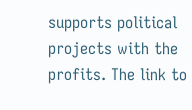supports political projects with the profits. The link to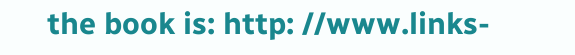the book is: http: //www.links-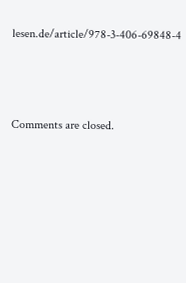lesen.de/article/978-3-406-69848-4



Comments are closed.